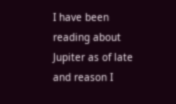I have been reading about Jupiter as of late and reason I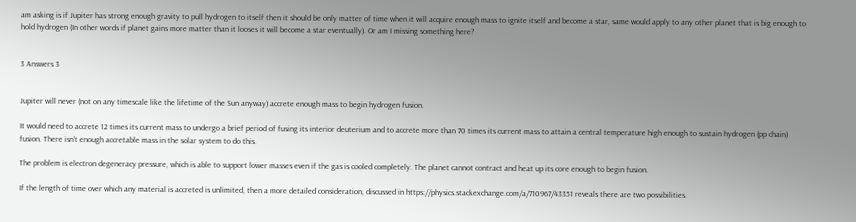am asking is if Jupiter has strong enough gravity to pull hydrogen to itself then it should be only matter of time when it will acquire enough mass to ignite itself and become a star, same would apply to any other planet that is big enough to hold hydrogen (In other words if planet gains more matter than it looses it will become a star eventually). Or am I missing something here?


3 Answers 3


Jupiter will never (not on any timescale like the lifetime of the Sun anyway) accrete enough mass to begin hydrogen fusion.

It would need to accrete 12 times its current mass to undergo a brief period of fusing its interior deuterium and to accrete more than 70 times its current mass to attain a central temperature high enough to sustain hydrogen (pp chain) fusion. There isn't enough accretable mass in the solar system to do this.

The problem is electron degeneracy pressure, which is able to support lower masses even if the gas is cooled completely. The planet cannot contract and heat up its core enough to begin fusion.

If the length of time over which any material is accreted is unlimited, then a more detailed consideration, discussed in https://physics.stackexchange.com/a/710967/43351 reveals there are two possibilities.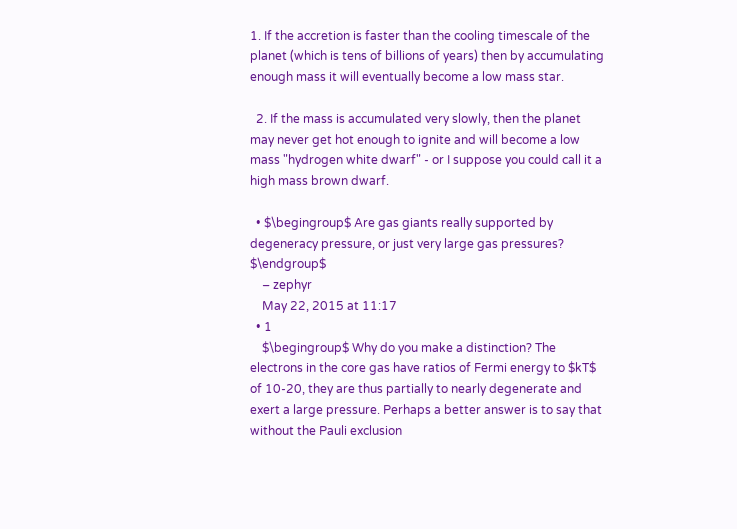1. If the accretion is faster than the cooling timescale of the planet (which is tens of billions of years) then by accumulating enough mass it will eventually become a low mass star.

  2. If the mass is accumulated very slowly, then the planet may never get hot enough to ignite and will become a low mass "hydrogen white dwarf" - or I suppose you could call it a high mass brown dwarf.

  • $\begingroup$ Are gas giants really supported by degeneracy pressure, or just very large gas pressures? $\endgroup$
    – zephyr
    May 22, 2015 at 11:17
  • 1
    $\begingroup$ Why do you make a distinction? The electrons in the core gas have ratios of Fermi energy to $kT$ of 10-20, they are thus partially to nearly degenerate and exert a large pressure. Perhaps a better answer is to say that without the Pauli exclusion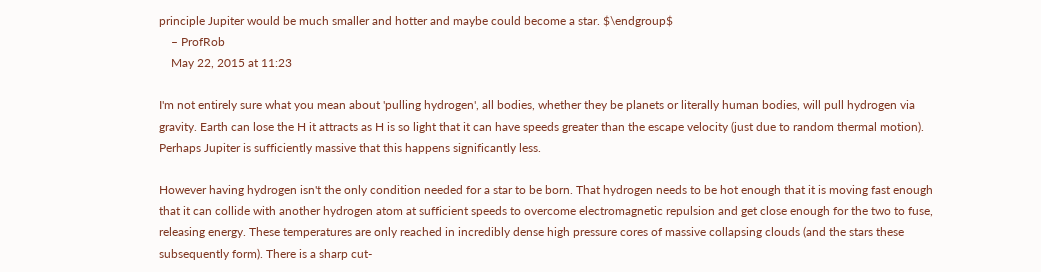principle Jupiter would be much smaller and hotter and maybe could become a star. $\endgroup$
    – ProfRob
    May 22, 2015 at 11:23

I'm not entirely sure what you mean about 'pulling hydrogen', all bodies, whether they be planets or literally human bodies, will pull hydrogen via gravity. Earth can lose the H it attracts as H is so light that it can have speeds greater than the escape velocity (just due to random thermal motion). Perhaps Jupiter is sufficiently massive that this happens significantly less.

However having hydrogen isn't the only condition needed for a star to be born. That hydrogen needs to be hot enough that it is moving fast enough that it can collide with another hydrogen atom at sufficient speeds to overcome electromagnetic repulsion and get close enough for the two to fuse, releasing energy. These temperatures are only reached in incredibly dense high pressure cores of massive collapsing clouds (and the stars these subsequently form). There is a sharp cut-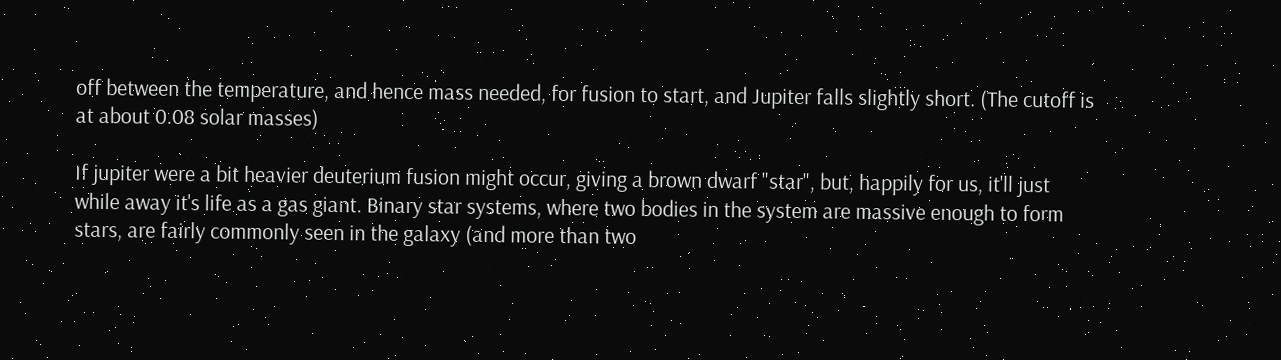off between the temperature, and hence mass needed, for fusion to start, and Jupiter falls slightly short. (The cutoff is at about 0.08 solar masses)

If jupiter were a bit heavier deuterium fusion might occur, giving a brown dwarf "star", but, happily for us, it'll just while away it's life as a gas giant. Binary star systems, where two bodies in the system are massive enough to form stars, are fairly commonly seen in the galaxy (and more than two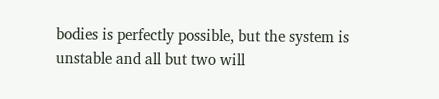bodies is perfectly possible, but the system is unstable and all but two will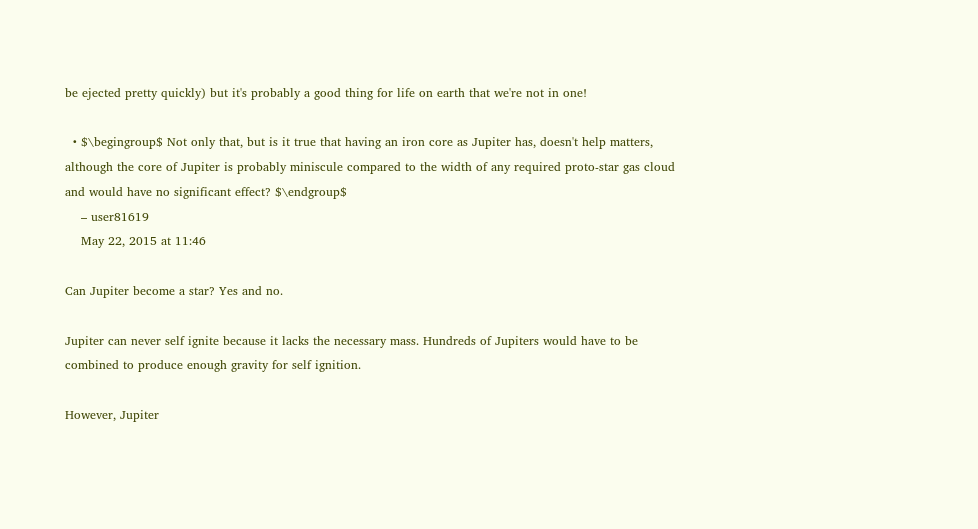be ejected pretty quickly) but it's probably a good thing for life on earth that we're not in one!

  • $\begingroup$ Not only that, but is it true that having an iron core as Jupiter has, doesn't help matters, although the core of Jupiter is probably miniscule compared to the width of any required proto-star gas cloud and would have no significant effect? $\endgroup$
    – user81619
    May 22, 2015 at 11:46

Can Jupiter become a star? Yes and no.

Jupiter can never self ignite because it lacks the necessary mass. Hundreds of Jupiters would have to be combined to produce enough gravity for self ignition.

However, Jupiter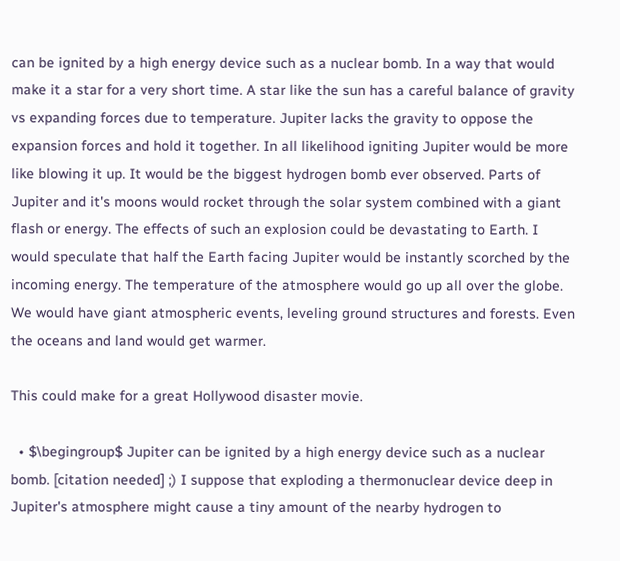can be ignited by a high energy device such as a nuclear bomb. In a way that would make it a star for a very short time. A star like the sun has a careful balance of gravity vs expanding forces due to temperature. Jupiter lacks the gravity to oppose the expansion forces and hold it together. In all likelihood igniting Jupiter would be more like blowing it up. It would be the biggest hydrogen bomb ever observed. Parts of Jupiter and it's moons would rocket through the solar system combined with a giant flash or energy. The effects of such an explosion could be devastating to Earth. I would speculate that half the Earth facing Jupiter would be instantly scorched by the incoming energy. The temperature of the atmosphere would go up all over the globe. We would have giant atmospheric events, leveling ground structures and forests. Even the oceans and land would get warmer.

This could make for a great Hollywood disaster movie.

  • $\begingroup$ Jupiter can be ignited by a high energy device such as a nuclear bomb. [citation needed] ;) I suppose that exploding a thermonuclear device deep in Jupiter's atmosphere might cause a tiny amount of the nearby hydrogen to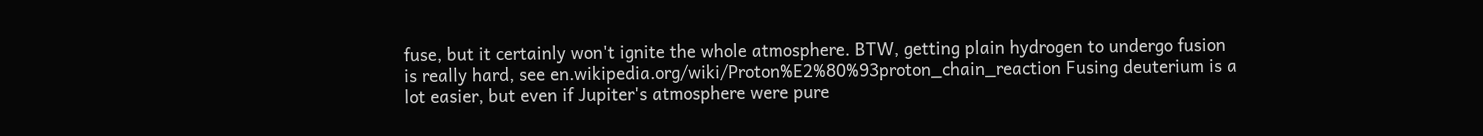fuse, but it certainly won't ignite the whole atmosphere. BTW, getting plain hydrogen to undergo fusion is really hard, see en.wikipedia.org/wiki/Proton%E2%80%93proton_chain_reaction Fusing deuterium is a lot easier, but even if Jupiter's atmosphere were pure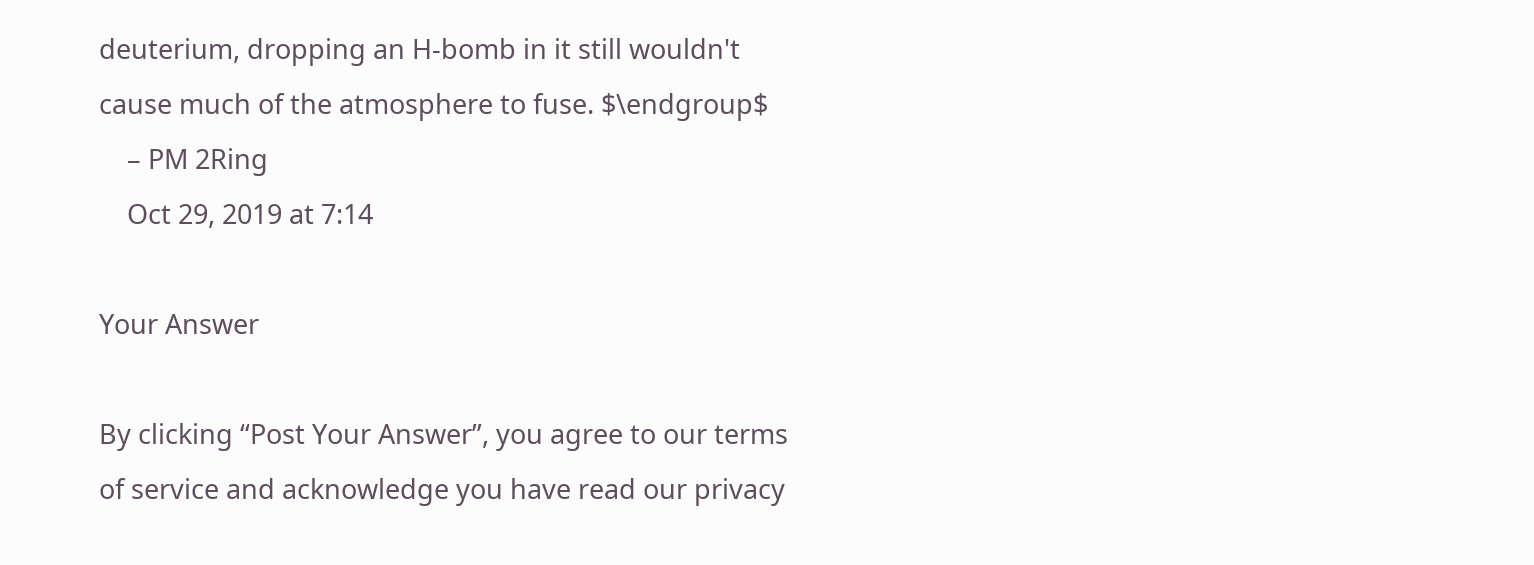deuterium, dropping an H-bomb in it still wouldn't cause much of the atmosphere to fuse. $\endgroup$
    – PM 2Ring
    Oct 29, 2019 at 7:14

Your Answer

By clicking “Post Your Answer”, you agree to our terms of service and acknowledge you have read our privacy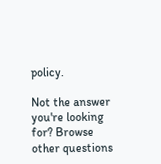policy.

Not the answer you're looking for? Browse other questions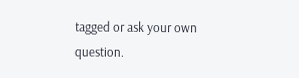tagged or ask your own question.